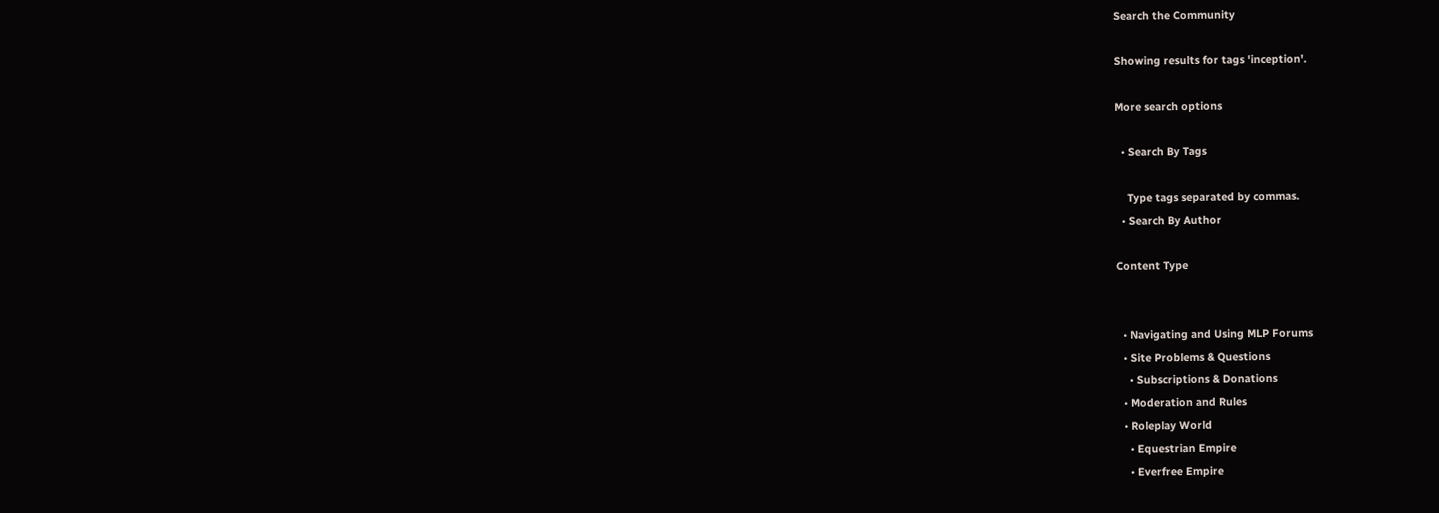Search the Community

Showing results for tags 'inception'.

More search options

  • Search By Tags

    Type tags separated by commas.
  • Search By Author

Content Type


  • Navigating and Using MLP Forums
  • Site Problems & Questions
    • Subscriptions & Donations
  • Moderation and Rules
  • Roleplay World
    • Equestrian Empire
    • Everfree Empire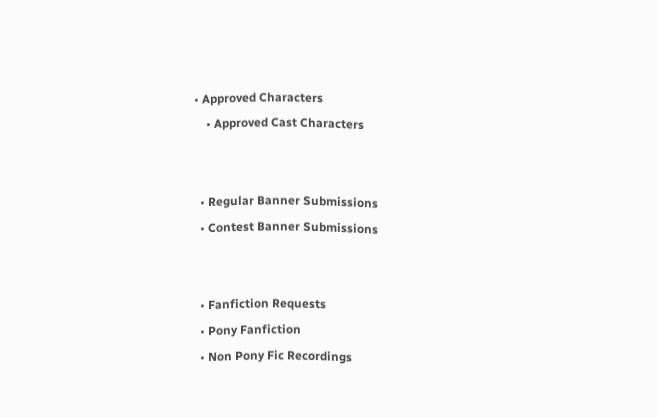• Approved Characters
    • Approved Cast Characters


  • Regular Banner Submissions
  • Contest Banner Submissions


  • Fanfiction Requests
  • Pony Fanfiction
  • Non Pony Fic Recordings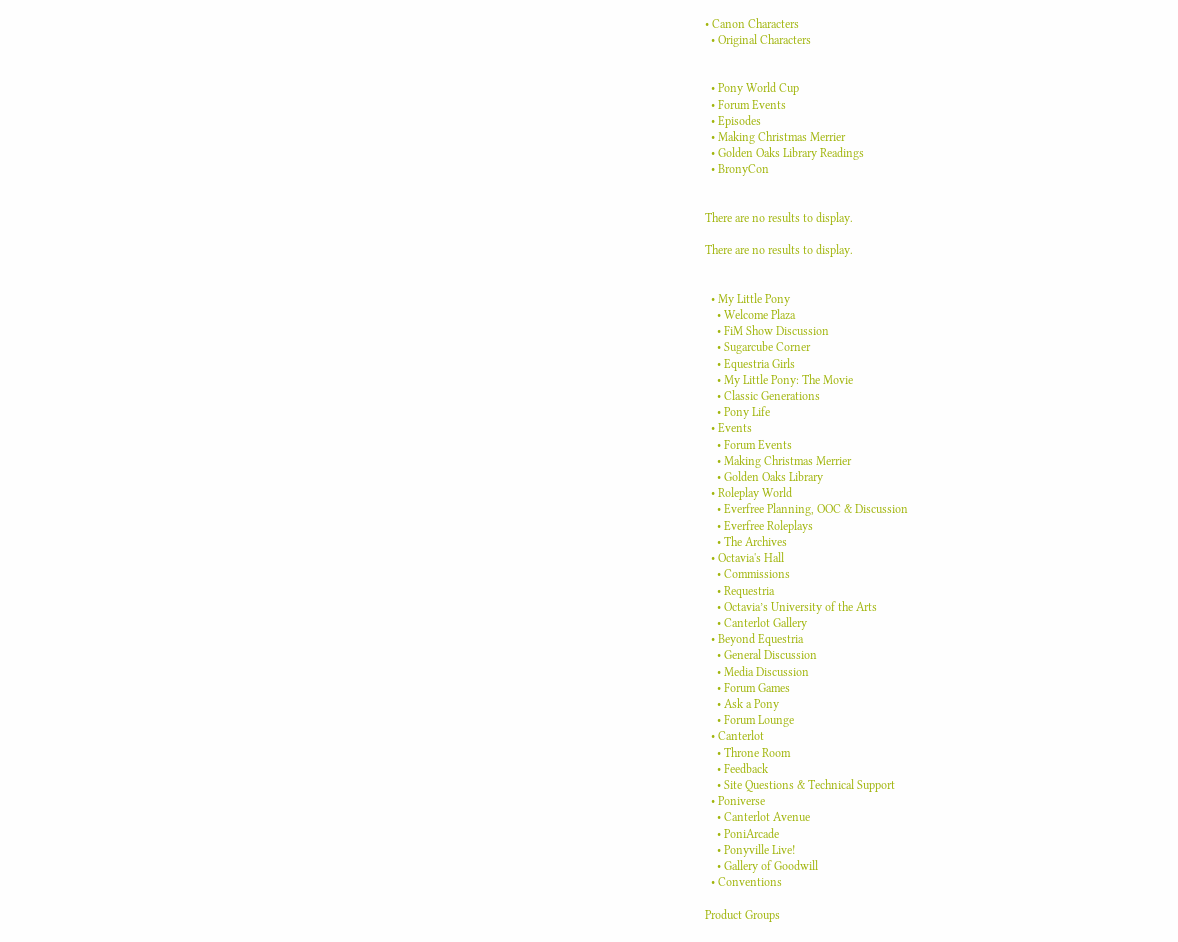• Canon Characters
  • Original Characters


  • Pony World Cup
  • Forum Events
  • Episodes
  • Making Christmas Merrier
  • Golden Oaks Library Readings
  • BronyCon


There are no results to display.

There are no results to display.


  • My Little Pony
    • Welcome Plaza
    • FiM Show Discussion
    • Sugarcube Corner
    • Equestria Girls
    • My Little Pony: The Movie
    • Classic Generations
    • Pony Life
  • Events
    • Forum Events
    • Making Christmas Merrier
    • Golden Oaks Library
  • Roleplay World
    • Everfree Planning, OOC & Discussion
    • Everfree Roleplays
    • The Archives
  • Octavia's Hall
    • Commissions
    • Requestria
    • Octavia’s University of the Arts
    • Canterlot Gallery
  • Beyond Equestria
    • General Discussion
    • Media Discussion
    • Forum Games
    • Ask a Pony
    • Forum Lounge
  • Canterlot
    • Throne Room
    • Feedback
    • Site Questions & Technical Support
  • Poniverse
    • Canterlot Avenue
    • PoniArcade
    • Ponyville Live!
    • Gallery of Goodwill
  • Conventions

Product Groups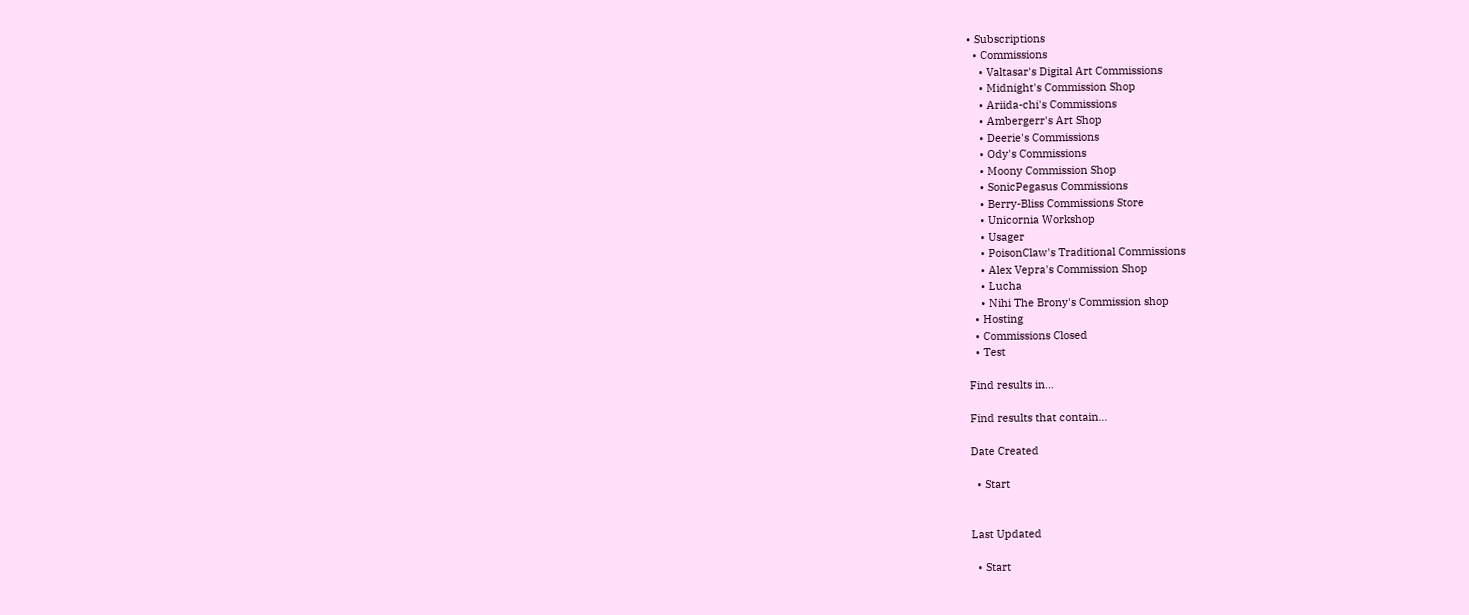• Subscriptions
  • Commissions
    • Valtasar's Digital Art Commissions
    • Midnight's Commission Shop
    • Ariida-chi's Commissions
    • Ambergerr's Art Shop
    • Deerie's Commissions
    • Ody's Commissions
    • Moony Commission Shop
    • SonicPegasus Commissions
    • Berry-Bliss Commissions Store
    • Unicornia Workshop
    • Usager
    • PoisonClaw's Traditional Commissions
    • Alex Vepra's Commission Shop
    • Lucha
    • Nihi The Brony's Commission shop
  • Hosting
  • Commissions Closed
  • Test

Find results in...

Find results that contain...

Date Created

  • Start


Last Updated

  • Start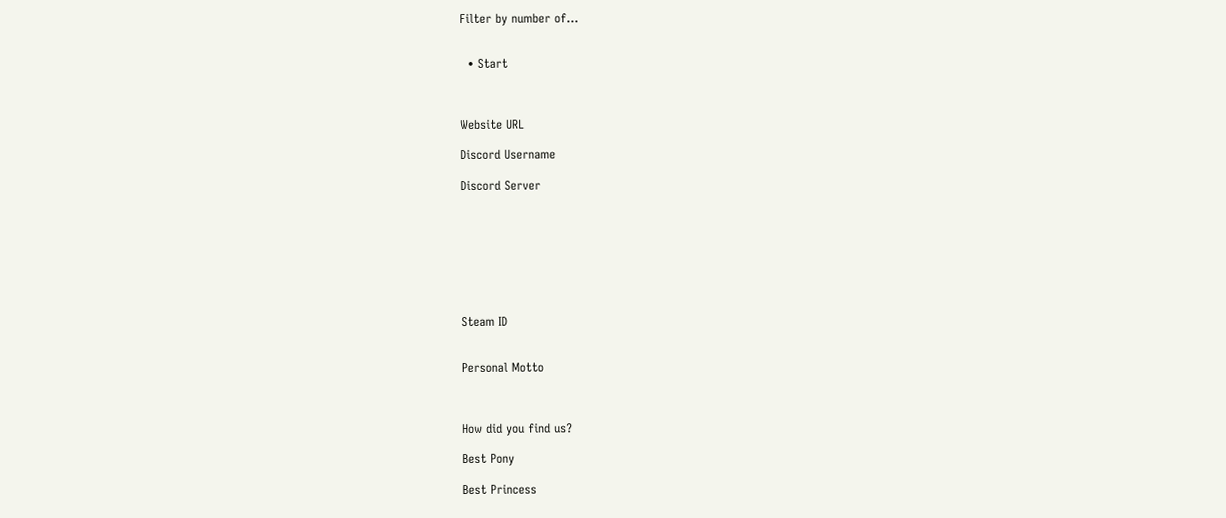Filter by number of...


  • Start



Website URL

Discord Username

Discord Server








Steam ID


Personal Motto



How did you find us?

Best Pony

Best Princess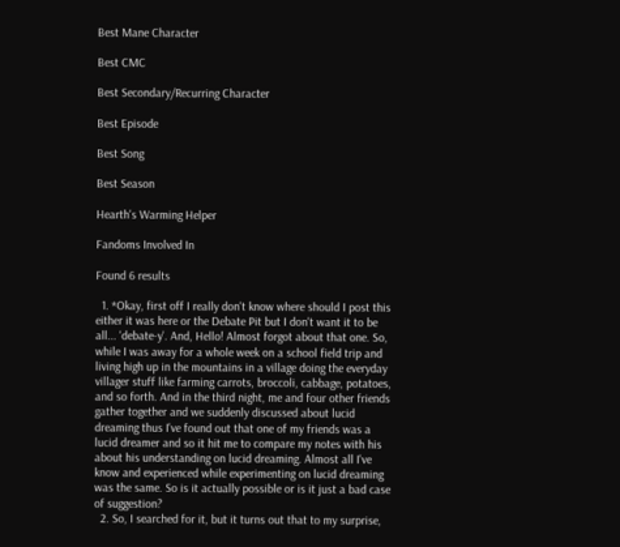Best Mane Character

Best CMC

Best Secondary/Recurring Character

Best Episode

Best Song

Best Season

Hearth's Warming Helper

Fandoms Involved In

Found 6 results

  1. *Okay, first off I really don't know where should I post this either it was here or the Debate Pit but I don't want it to be all... 'debate-y'. And, Hello! Almost forgot about that one. So, while I was away for a whole week on a school field trip and living high up in the mountains in a village doing the everyday villager stuff like farming carrots, broccoli, cabbage, potatoes, and so forth. And in the third night, me and four other friends gather together and we suddenly discussed about lucid dreaming thus I've found out that one of my friends was a lucid dreamer and so it hit me to compare my notes with his about his understanding on lucid dreaming. Almost all I've know and experienced while experimenting on lucid dreaming was the same. So is it actually possible or is it just a bad case of suggestion?
  2. So, I searched for it, but it turns out that to my surprise,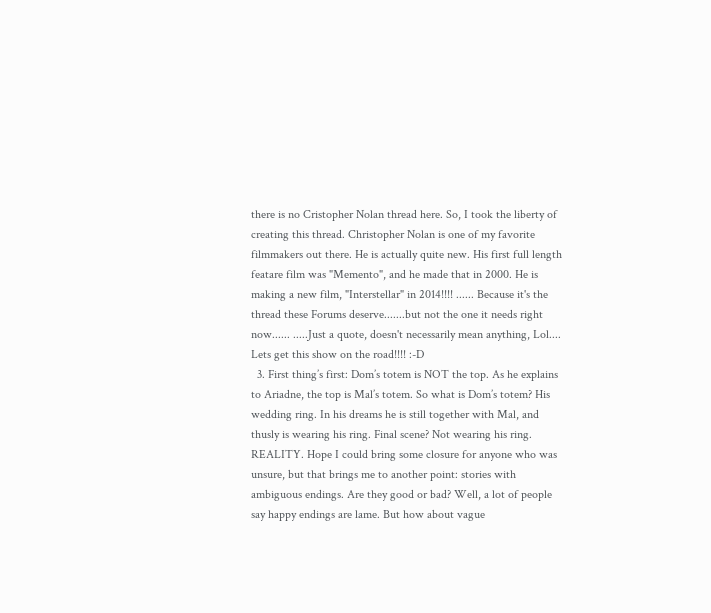there is no Cristopher Nolan thread here. So, I took the liberty of creating this thread. Christopher Nolan is one of my favorite filmmakers out there. He is actually quite new. His first full length featare film was "Memento", and he made that in 2000. He is making a new film, "Interstellar" in 2014!!!! ...... Because it's the thread these Forums deserve.......but not the one it needs right now...... .....Just a quote, doesn't necessarily mean anything, Lol.... Lets get this show on the road!!!! :-D
  3. First thing’s first: Dom’s totem is NOT the top. As he explains to Ariadne, the top is Mal’s totem. So what is Dom’s totem? His wedding ring. In his dreams he is still together with Mal, and thusly is wearing his ring. Final scene? Not wearing his ring. REALITY. Hope I could bring some closure for anyone who was unsure, but that brings me to another point: stories with ambiguous endings. Are they good or bad? Well, a lot of people say happy endings are lame. But how about vague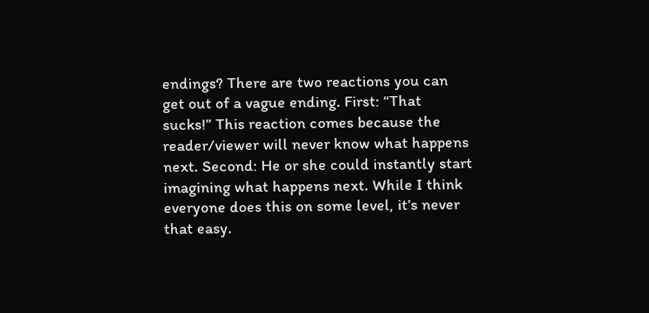endings? There are two reactions you can get out of a vague ending. First: “That sucks!” This reaction comes because the reader/viewer will never know what happens next. Second: He or she could instantly start imagining what happens next. While I think everyone does this on some level, it’s never that easy.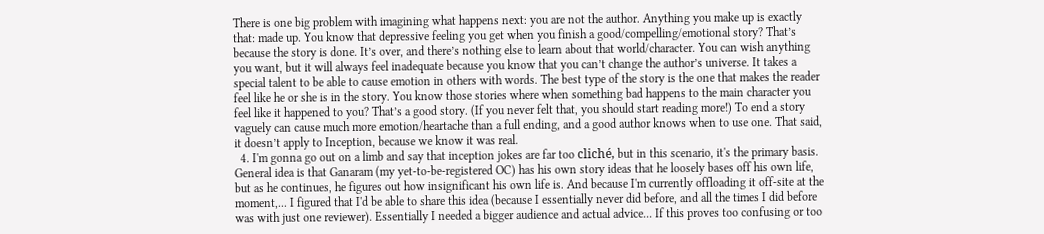There is one big problem with imagining what happens next: you are not the author. Anything you make up is exactly that: made up. You know that depressive feeling you get when you finish a good/compelling/emotional story? That’s because the story is done. It’s over, and there’s nothing else to learn about that world/character. You can wish anything you want, but it will always feel inadequate because you know that you can’t change the author’s universe. It takes a special talent to be able to cause emotion in others with words. The best type of the story is the one that makes the reader feel like he or she is in the story. You know those stories where when something bad happens to the main character you feel like it happened to you? That’s a good story. (If you never felt that, you should start reading more!) To end a story vaguely can cause much more emotion/heartache than a full ending, and a good author knows when to use one. That said, it doesn’t apply to Inception, because we know it was real.
  4. I'm gonna go out on a limb and say that inception jokes are far too cliché, but in this scenario, it's the primary basis. General idea is that Ganaram (my yet-to-be-registered OC) has his own story ideas that he loosely bases off his own life, but as he continues, he figures out how insignificant his own life is. And because I'm currently offloading it off-site at the moment,... I figured that I'd be able to share this idea (because I essentially never did before, and all the times I did before was with just one reviewer). Essentially I needed a bigger audience and actual advice... If this proves too confusing or too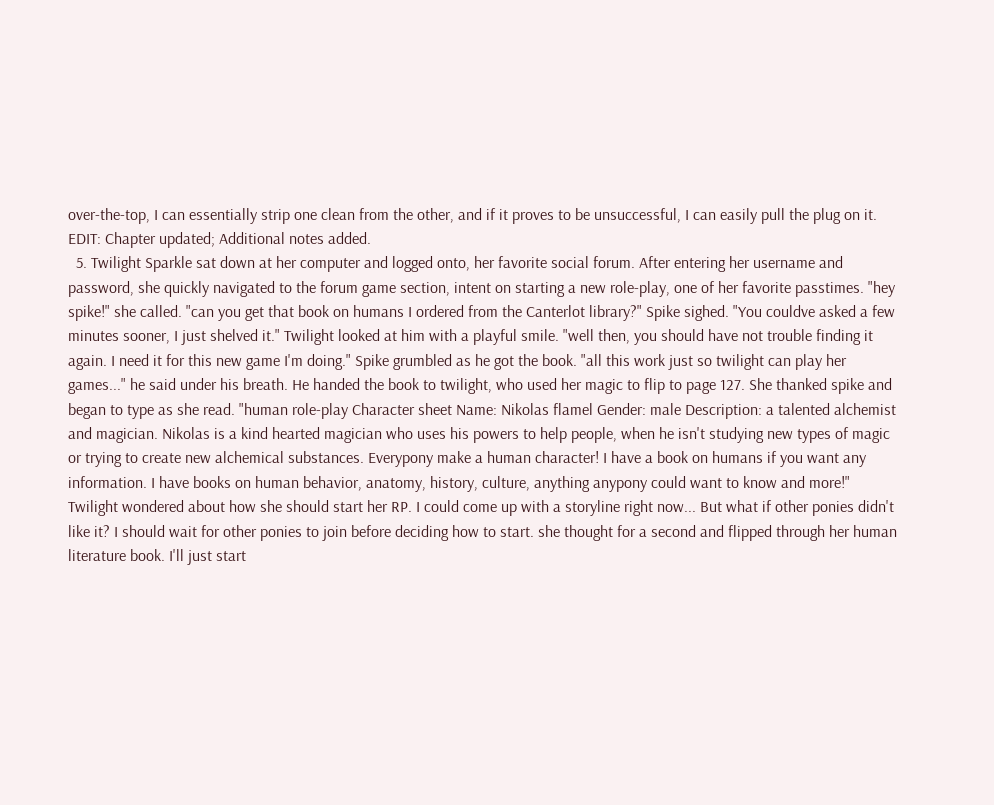over-the-top, I can essentially strip one clean from the other, and if it proves to be unsuccessful, I can easily pull the plug on it. EDIT: Chapter updated; Additional notes added.
  5. Twilight Sparkle sat down at her computer and logged onto, her favorite social forum. After entering her username and password, she quickly navigated to the forum game section, intent on starting a new role-play, one of her favorite passtimes. "hey spike!" she called. "can you get that book on humans I ordered from the Canterlot library?" Spike sighed. "You couldve asked a few minutes sooner, I just shelved it." Twilight looked at him with a playful smile. "well then, you should have not trouble finding it again. I need it for this new game I'm doing." Spike grumbled as he got the book. "all this work just so twilight can play her games..." he said under his breath. He handed the book to twilight, who used her magic to flip to page 127. She thanked spike and began to type as she read. "human role-play Character sheet Name: Nikolas flamel Gender: male Description: a talented alchemist and magician. Nikolas is a kind hearted magician who uses his powers to help people, when he isn't studying new types of magic or trying to create new alchemical substances. Everypony make a human character! I have a book on humans if you want any information. I have books on human behavior, anatomy, history, culture, anything anypony could want to know and more!" Twilight wondered about how she should start her RP. I could come up with a storyline right now... But what if other ponies didn't like it? I should wait for other ponies to join before deciding how to start. she thought for a second and flipped through her human literature book. I'll just start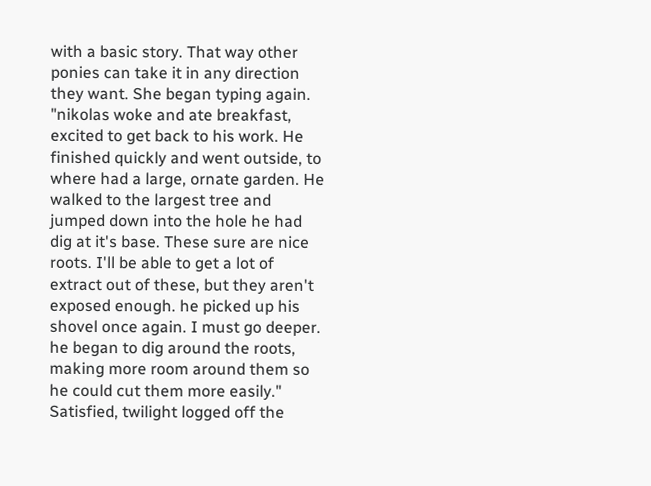with a basic story. That way other ponies can take it in any direction they want. She began typing again. "nikolas woke and ate breakfast, excited to get back to his work. He finished quickly and went outside, to where had a large, ornate garden. He walked to the largest tree and jumped down into the hole he had dig at it's base. These sure are nice roots. I'll be able to get a lot of extract out of these, but they aren't exposed enough. he picked up his shovel once again. I must go deeper. he began to dig around the roots, making more room around them so he could cut them more easily." Satisfied, twilight logged off the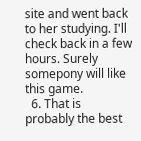site and went back to her studying. I'll check back in a few hours. Surely somepony will like this game.
  6. That is probably the best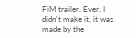FiM trailer. Ever. I didn't make it, it was made by the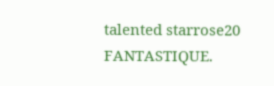talented starrose20 FANTASTIQUE.